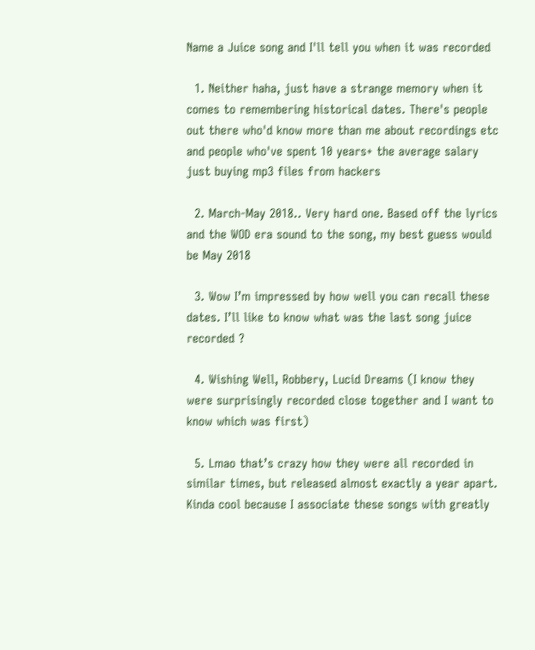Name a Juice song and I'll tell you when it was recorded

  1. Neither haha, just have a strange memory when it comes to remembering historical dates. There's people out there who'd know more than me about recordings etc and people who've spent 10 years+ the average salary just buying mp3 files from hackers

  2. March-May 2018.. Very hard one. Based off the lyrics and the WOD era sound to the song, my best guess would be May 2018

  3. Wow I’m impressed by how well you can recall these dates. I’ll like to know what was the last song juice recorded ?

  4. Wishing Well, Robbery, Lucid Dreams (I know they were surprisingly recorded close together and I want to know which was first)

  5. Lmao that’s crazy how they were all recorded in similar times, but released almost exactly a year apart. Kinda cool because I associate these songs with greatly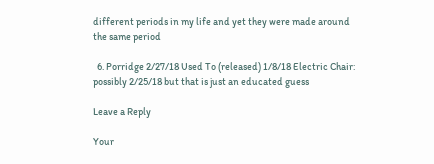different periods in my life and yet they were made around the same period

  6. Porridge 2/27/18 Used To (released) 1/8/18 Electric Chair: possibly 2/25/18 but that is just an educated guess

Leave a Reply

Your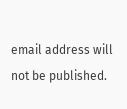email address will not be published.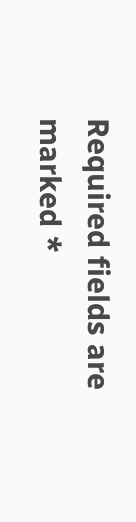Required fields are marked *